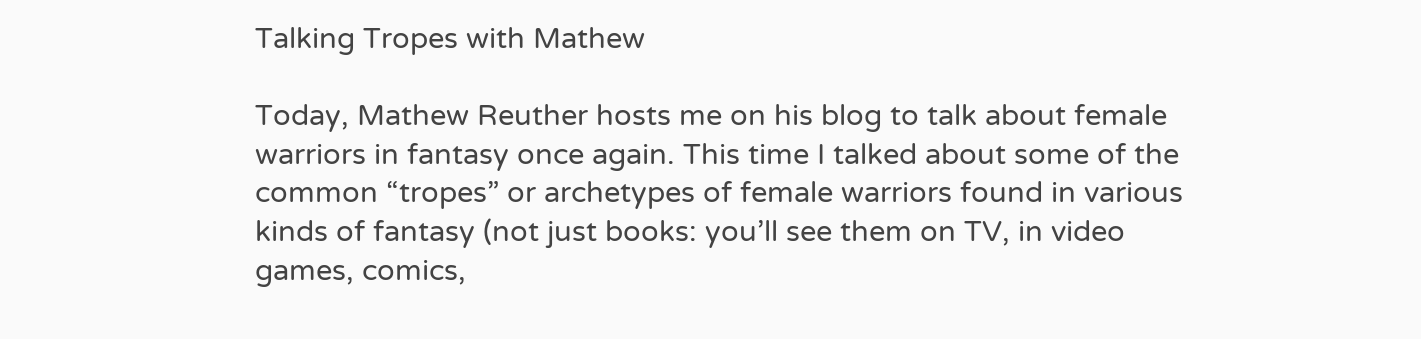Talking Tropes with Mathew

Today, Mathew Reuther hosts me on his blog to talk about female warriors in fantasy once again. This time I talked about some of the common “tropes” or archetypes of female warriors found in various kinds of fantasy (not just books: you’ll see them on TV, in video games, comics,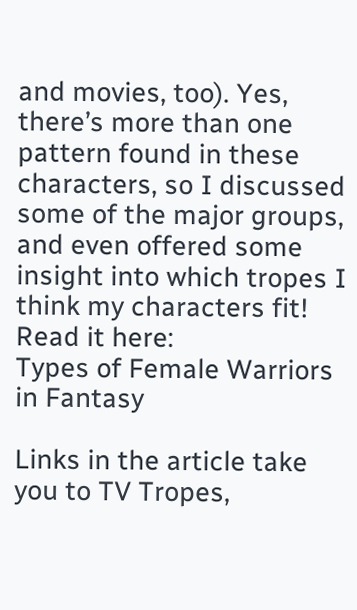and movies, too). Yes, there’s more than one pattern found in these characters, so I discussed some of the major groups, and even offered some insight into which tropes I think my characters fit! Read it here:
Types of Female Warriors in Fantasy

Links in the article take you to TV Tropes,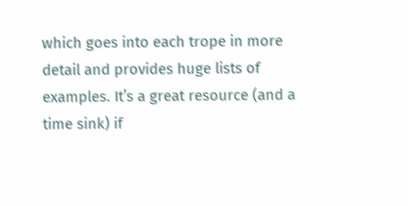which goes into each trope in more detail and provides huge lists of examples. It’s a great resource (and a time sink) if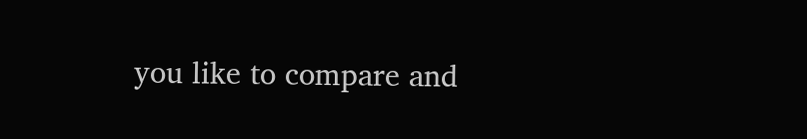you like to compare and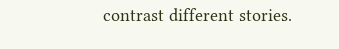contrast different stories.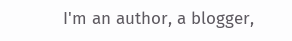I'm an author, a blogger,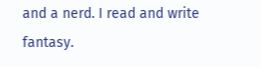and a nerd. I read and write fantasy.